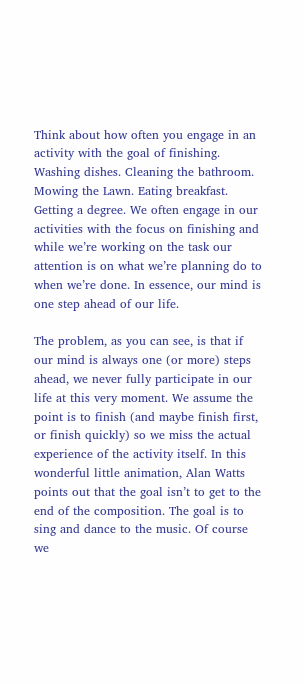Think about how often you engage in an activity with the goal of finishing. Washing dishes. Cleaning the bathroom. Mowing the Lawn. Eating breakfast. Getting a degree. We often engage in our activities with the focus on finishing and while we’re working on the task our attention is on what we’re planning do to when we’re done. In essence, our mind is one step ahead of our life.

The problem, as you can see, is that if our mind is always one (or more) steps ahead, we never fully participate in our life at this very moment. We assume the point is to finish (and maybe finish first, or finish quickly) so we miss the actual experience of the activity itself. In this wonderful little animation, Alan Watts points out that the goal isn’t to get to the end of the composition. The goal is to sing and dance to the music. Of course we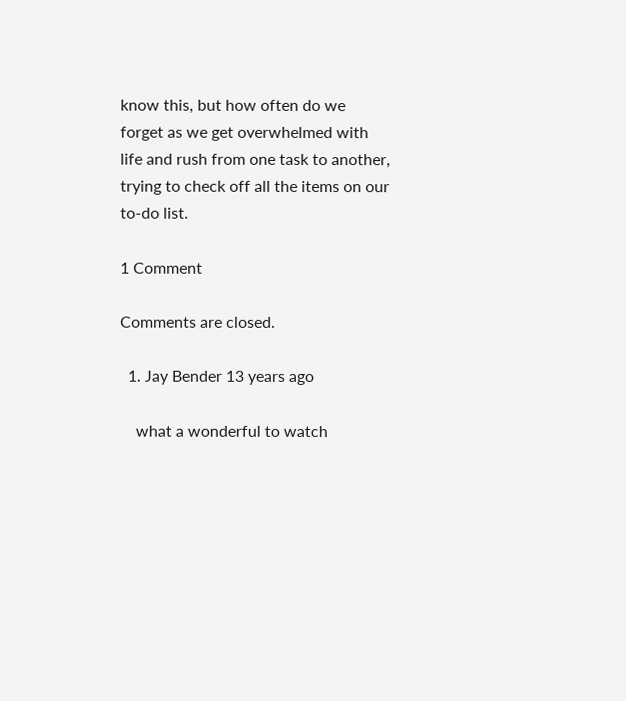know this, but how often do we forget as we get overwhelmed with life and rush from one task to another, trying to check off all the items on our to-do list.

1 Comment

Comments are closed.

  1. Jay Bender 13 years ago

    what a wonderful to watch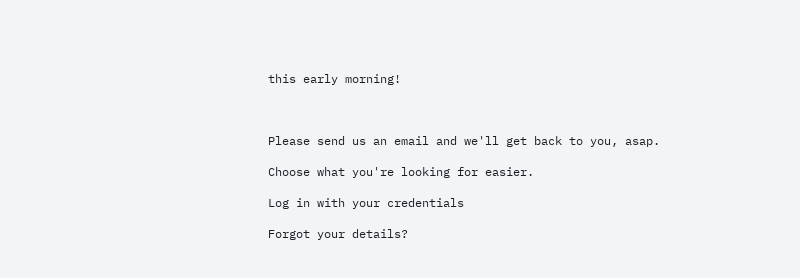this early morning!



Please send us an email and we'll get back to you, asap.

Choose what you're looking for easier.

Log in with your credentials

Forgot your details?